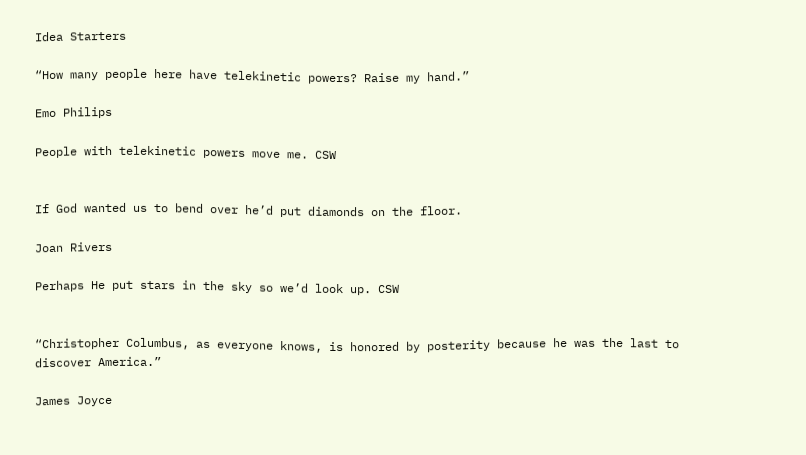Idea Starters

“How many people here have telekinetic powers? Raise my hand.”

Emo Philips

People with telekinetic powers move me. CSW


If God wanted us to bend over he’d put diamonds on the floor.

Joan Rivers

Perhaps He put stars in the sky so we’d look up. CSW


“Christopher Columbus, as everyone knows, is honored by posterity because he was the last to discover America.”

James Joyce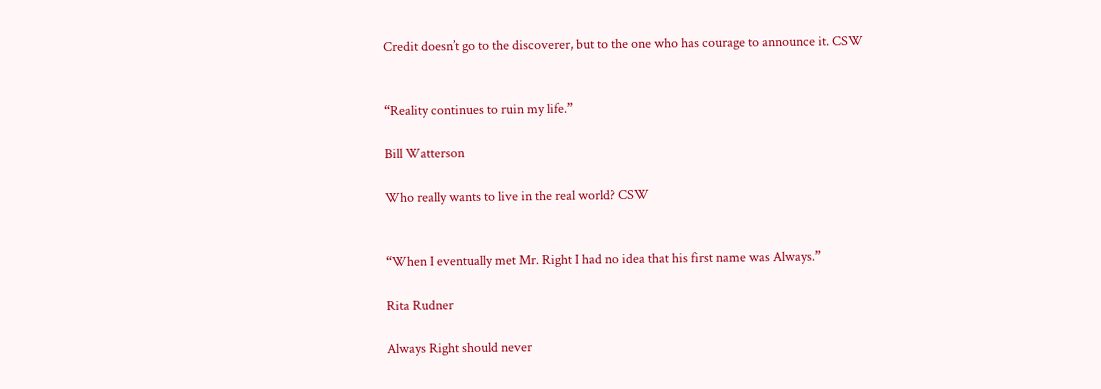Credit doesn’t go to the discoverer, but to the one who has courage to announce it. CSW


“Reality continues to ruin my life.”

Bill Watterson

Who really wants to live in the real world? CSW


“When I eventually met Mr. Right I had no idea that his first name was Always.”

Rita Rudner

Always Right should never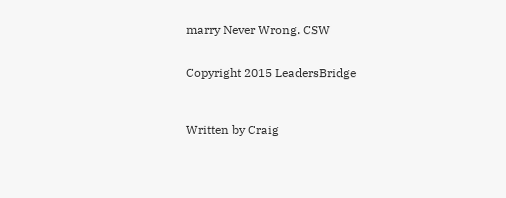marry Never Wrong. CSW


Copyright 2015 LeadersBridge



Written by Craig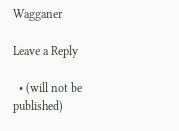Wagganer

Leave a Reply

  • (will not be published)